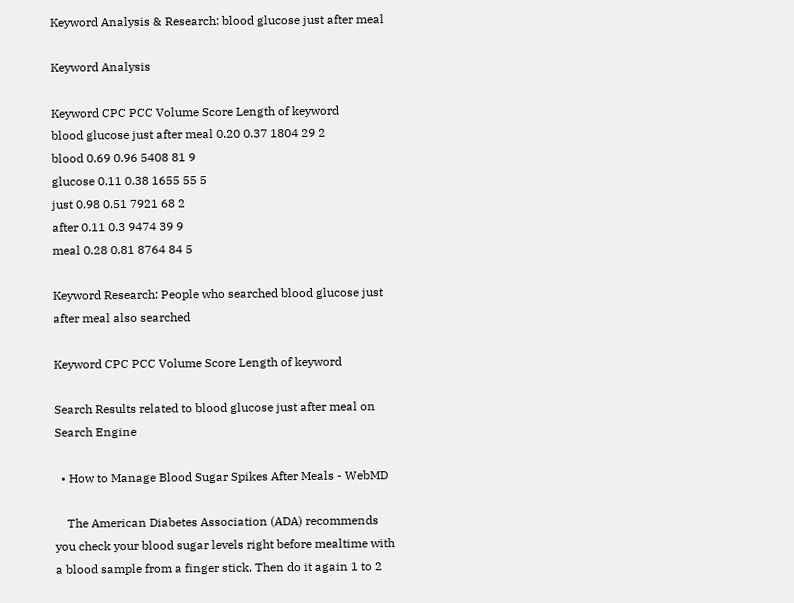Keyword Analysis & Research: blood glucose just after meal

Keyword Analysis

Keyword CPC PCC Volume Score Length of keyword
blood glucose just after meal 0.20 0.37 1804 29 2
blood 0.69 0.96 5408 81 9
glucose 0.11 0.38 1655 55 5
just 0.98 0.51 7921 68 2
after 0.11 0.3 9474 39 9
meal 0.28 0.81 8764 84 5

Keyword Research: People who searched blood glucose just after meal also searched

Keyword CPC PCC Volume Score Length of keyword

Search Results related to blood glucose just after meal on Search Engine

  • How to Manage Blood Sugar Spikes After Meals - WebMD

    The American Diabetes Association (ADA) recommends you check your blood sugar levels right before mealtime with a blood sample from a finger stick. Then do it again 1 to 2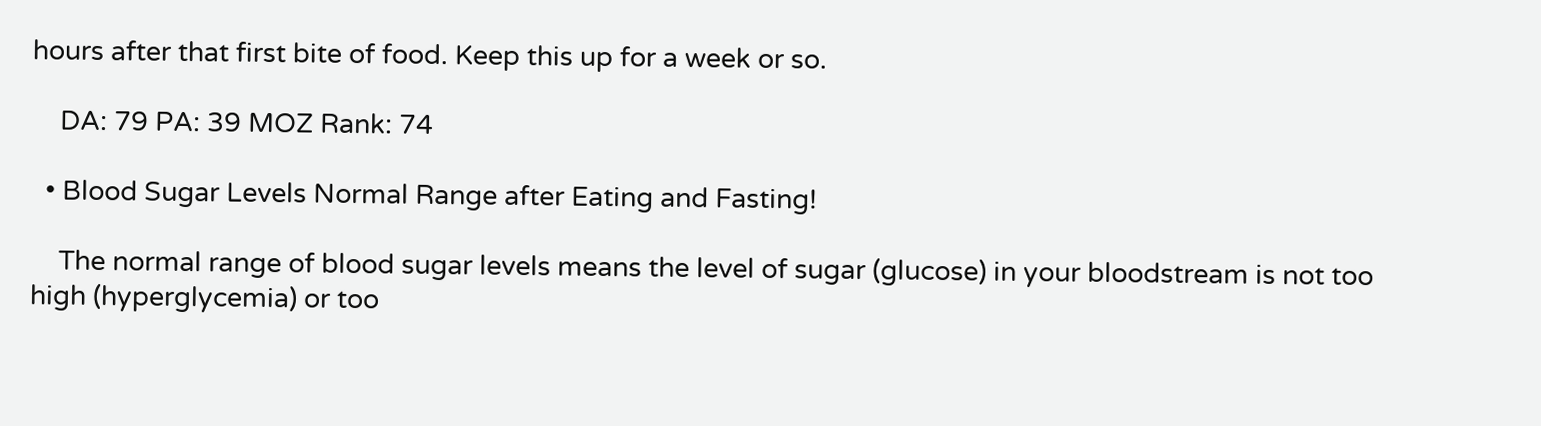hours after that first bite of food. Keep this up for a week or so.

    DA: 79 PA: 39 MOZ Rank: 74

  • Blood Sugar Levels Normal Range after Eating and Fasting!

    The normal range of blood sugar levels means the level of sugar (glucose) in your bloodstream is not too high (hyperglycemia) or too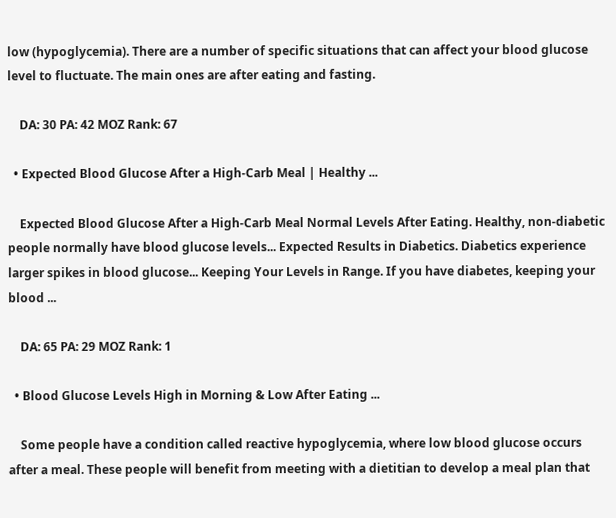low (hypoglycemia). There are a number of specific situations that can affect your blood glucose level to fluctuate. The main ones are after eating and fasting.

    DA: 30 PA: 42 MOZ Rank: 67

  • Expected Blood Glucose After a High-Carb Meal | Healthy ...

    Expected Blood Glucose After a High-Carb Meal Normal Levels After Eating. Healthy, non-diabetic people normally have blood glucose levels... Expected Results in Diabetics. Diabetics experience larger spikes in blood glucose... Keeping Your Levels in Range. If you have diabetes, keeping your blood ...

    DA: 65 PA: 29 MOZ Rank: 1

  • Blood Glucose Levels High in Morning & Low After Eating ...

    Some people have a condition called reactive hypoglycemia, where low blood glucose occurs after a meal. These people will benefit from meeting with a dietitian to develop a meal plan that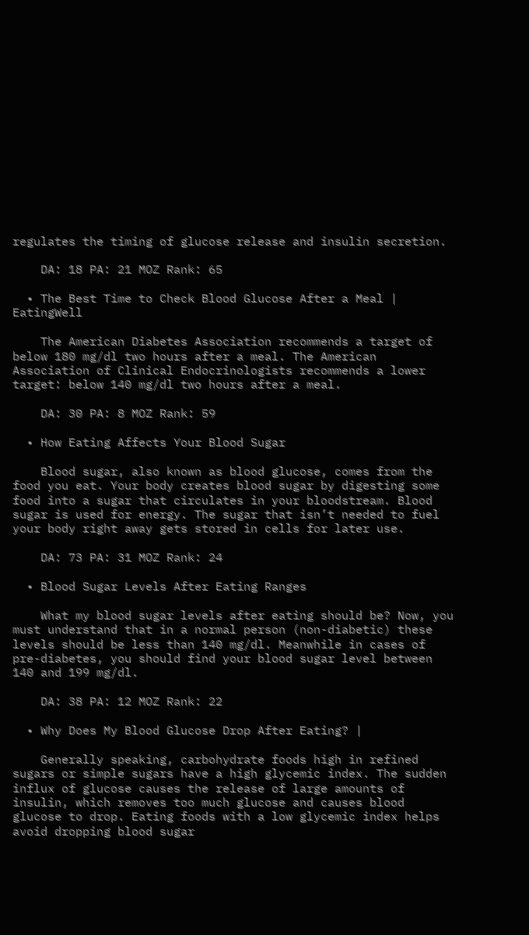regulates the timing of glucose release and insulin secretion.

    DA: 18 PA: 21 MOZ Rank: 65

  • The Best Time to Check Blood Glucose After a Meal | EatingWell

    The American Diabetes Association recommends a target of below 180 mg/dl two hours after a meal. The American Association of Clinical Endocrinologists recommends a lower target: below 140 mg/dl two hours after a meal.

    DA: 30 PA: 8 MOZ Rank: 59

  • How Eating Affects Your Blood Sugar

    Blood sugar, also known as blood glucose, comes from the food you eat. Your body creates blood sugar by digesting some food into a sugar that circulates in your bloodstream. Blood sugar is used for energy. The sugar that isn’t needed to fuel your body right away gets stored in cells for later use.

    DA: 73 PA: 31 MOZ Rank: 24

  • Blood Sugar Levels After Eating Ranges

    What my blood sugar levels after eating should be? Now, you must understand that in a normal person (non-diabetic) these levels should be less than 140 mg/dl. Meanwhile in cases of pre-diabetes, you should find your blood sugar level between 140 and 199 mg/dl.

    DA: 38 PA: 12 MOZ Rank: 22

  • Why Does My Blood Glucose Drop After Eating? |

    Generally speaking, carbohydrate foods high in refined sugars or simple sugars have a high glycemic index. The sudden influx of glucose causes the release of large amounts of insulin, which removes too much glucose and causes blood glucose to drop. Eating foods with a low glycemic index helps avoid dropping blood sugar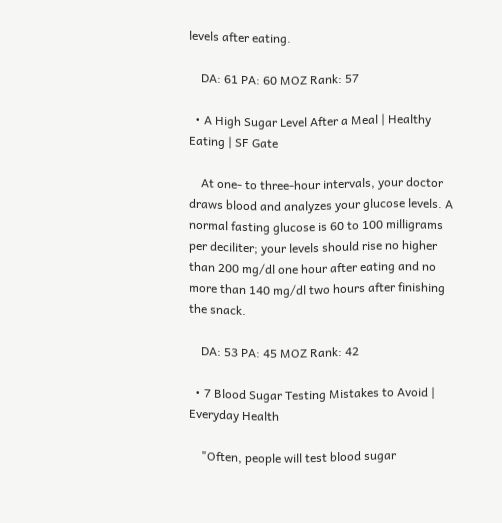levels after eating.

    DA: 61 PA: 60 MOZ Rank: 57

  • A High Sugar Level After a Meal | Healthy Eating | SF Gate

    At one- to three-hour intervals, your doctor draws blood and analyzes your glucose levels. A normal fasting glucose is 60 to 100 milligrams per deciliter; your levels should rise no higher than 200 mg/dl one hour after eating and no more than 140 mg/dl two hours after finishing the snack.

    DA: 53 PA: 45 MOZ Rank: 42

  • 7 Blood Sugar Testing Mistakes to Avoid | Everyday Health

    "Often, people will test blood sugar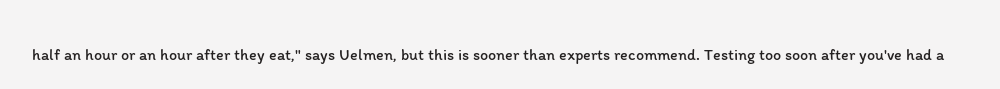half an hour or an hour after they eat," says Uelmen, but this is sooner than experts recommend. Testing too soon after you've had a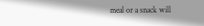meal or a snack will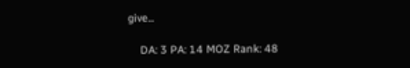give...

    DA: 3 PA: 14 MOZ Rank: 48